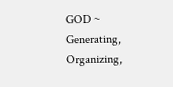GOD ~ Generating, Organizing,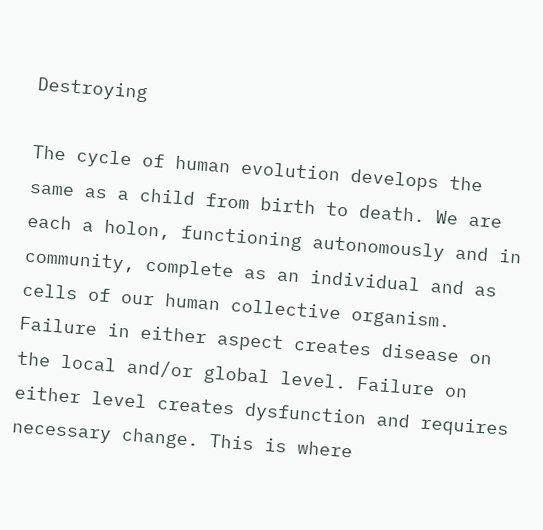Destroying

The cycle of human evolution develops the same as a child from birth to death. We are each a holon, functioning autonomously and in community, complete as an individual and as cells of our human collective organism. Failure in either aspect creates disease on the local and/or global level. Failure on either level creates dysfunction and requires necessary change. This is where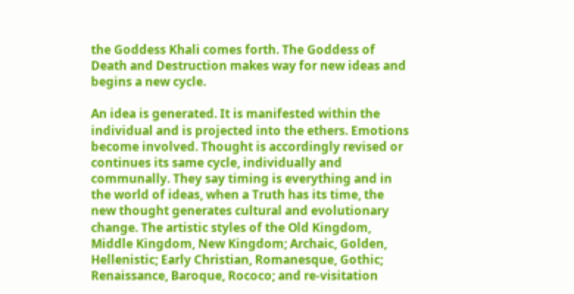the Goddess Khali comes forth. The Goddess of Death and Destruction makes way for new ideas and begins a new cycle.

An idea is generated. It is manifested within the individual and is projected into the ethers. Emotions become involved. Thought is accordingly revised or continues its same cycle, individually and communally. They say timing is everything and in the world of ideas, when a Truth has its time, the new thought generates cultural and evolutionary change. The artistic styles of the Old Kingdom, Middle Kingdom, New Kingdom; Archaic, Golden, Hellenistic; Early Christian, Romanesque, Gothic; Renaissance, Baroque, Rococo; and re-visitation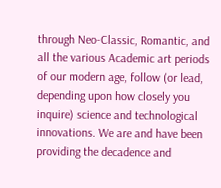through Neo-Classic, Romantic, and all the various Academic art periods of our modern age, follow (or lead, depending upon how closely you inquire) science and technological innovations. We are and have been providing the decadence and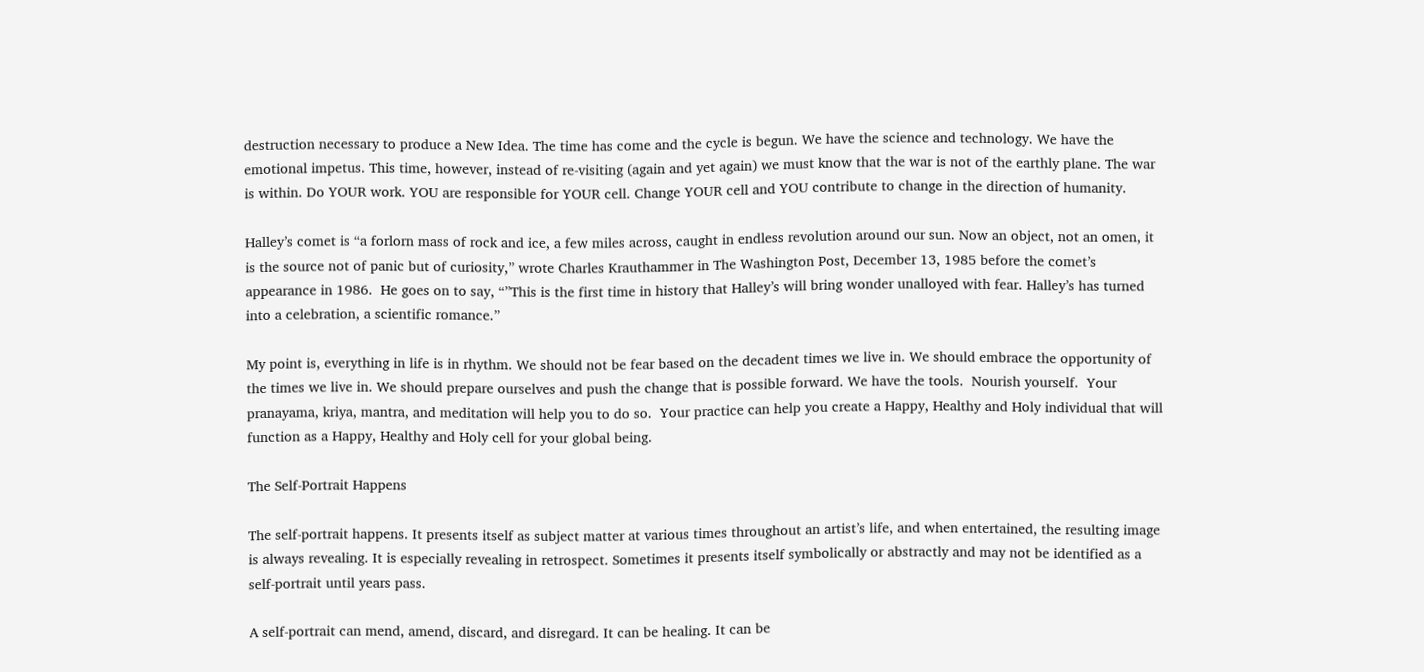destruction necessary to produce a New Idea. The time has come and the cycle is begun. We have the science and technology. We have the emotional impetus. This time, however, instead of re-visiting (again and yet again) we must know that the war is not of the earthly plane. The war is within. Do YOUR work. YOU are responsible for YOUR cell. Change YOUR cell and YOU contribute to change in the direction of humanity.

Halley’s comet is “a forlorn mass of rock and ice, a few miles across, caught in endless revolution around our sun. Now an object, not an omen, it is the source not of panic but of curiosity,” wrote Charles Krauthammer in The Washington Post, December 13, 1985 before the comet’s appearance in 1986.  He goes on to say, “”This is the first time in history that Halley’s will bring wonder unalloyed with fear. Halley’s has turned into a celebration, a scientific romance.”

My point is, everything in life is in rhythm. We should not be fear based on the decadent times we live in. We should embrace the opportunity of the times we live in. We should prepare ourselves and push the change that is possible forward. We have the tools.  Nourish yourself.  Your pranayama, kriya, mantra, and meditation will help you to do so.  Your practice can help you create a Happy, Healthy and Holy individual that will function as a Happy, Healthy and Holy cell for your global being.

The Self-Portrait Happens

The self-portrait happens. It presents itself as subject matter at various times throughout an artist’s life, and when entertained, the resulting image is always revealing. It is especially revealing in retrospect. Sometimes it presents itself symbolically or abstractly and may not be identified as a self-portrait until years pass.

A self-portrait can mend, amend, discard, and disregard. It can be healing. It can be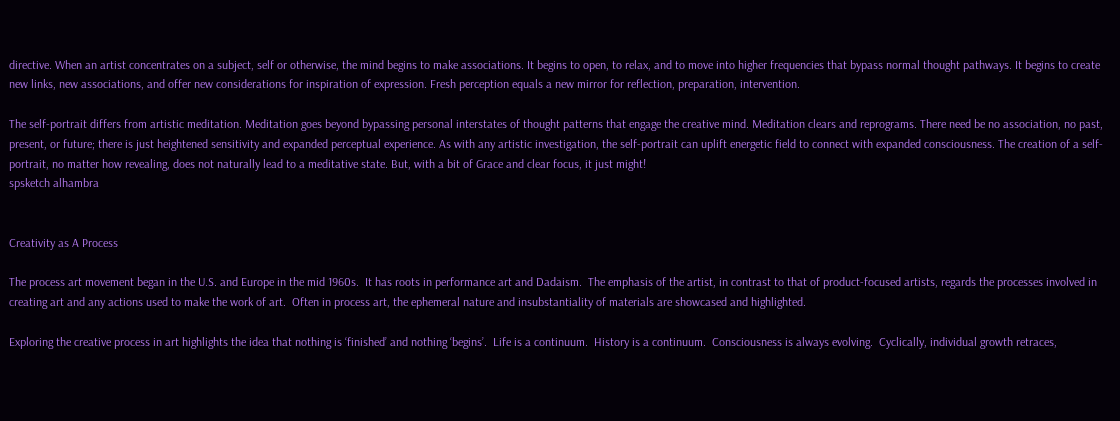directive. When an artist concentrates on a subject, self or otherwise, the mind begins to make associations. It begins to open, to relax, and to move into higher frequencies that bypass normal thought pathways. It begins to create new links, new associations, and offer new considerations for inspiration of expression. Fresh perception equals a new mirror for reflection, preparation, intervention.

The self-portrait differs from artistic meditation. Meditation goes beyond bypassing personal interstates of thought patterns that engage the creative mind. Meditation clears and reprograms. There need be no association, no past, present, or future; there is just heightened sensitivity and expanded perceptual experience. As with any artistic investigation, the self-portrait can uplift energetic field to connect with expanded consciousness. The creation of a self-portrait, no matter how revealing, does not naturally lead to a meditative state. But, with a bit of Grace and clear focus, it just might!
spsketch alhambra


Creativity as A Process

The process art movement began in the U.S. and Europe in the mid 1960s.  It has roots in performance art and Dadaism.  The emphasis of the artist, in contrast to that of product-focused artists, regards the processes involved in creating art and any actions used to make the work of art.  Often in process art, the ephemeral nature and insubstantiality of materials are showcased and highlighted.

Exploring the creative process in art highlights the idea that nothing is ‘finished’ and nothing ‘begins’.  Life is a continuum.  History is a continuum.  Consciousness is always evolving.  Cyclically, individual growth retraces,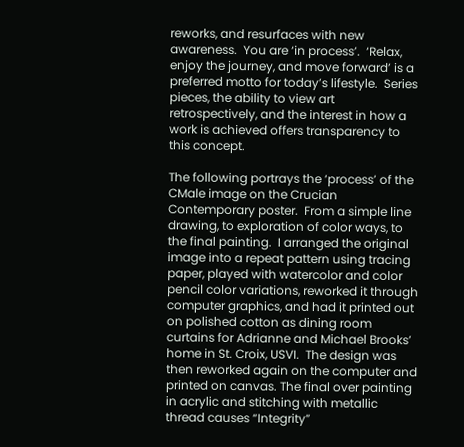reworks, and resurfaces with new awareness.  You are ‘in process’.  ‘Relax, enjoy the journey, and move forward’ is a preferred motto for today’s lifestyle.  Series pieces, the ability to view art retrospectively, and the interest in how a work is achieved offers transparency to this concept.

The following portrays the ‘process’ of the CMale image on the Crucian Contemporary poster.  From a simple line drawing, to exploration of color ways, to the final painting.  I arranged the original image into a repeat pattern using tracing paper, played with watercolor and color pencil color variations, reworked it through computer graphics, and had it printed out on polished cotton as dining room curtains for Adrianne and Michael Brooks’ home in St. Croix, USVI.  The design was then reworked again on the computer and printed on canvas. The final over painting in acrylic and stitching with metallic thread causes “Integrity”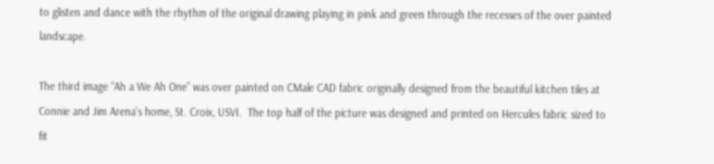to glisten and dance with the rhythm of the original drawing playing in pink and green through the recesses of the over painted landscape.

The third image “Ah a We Ah One” was over painted on CMale CAD fabric originally designed from the beautiful kitchen tiles at Connie and Jim Arena’s home, St. Croix, USVI.  The top half of the picture was designed and printed on Hercules fabric sized to fit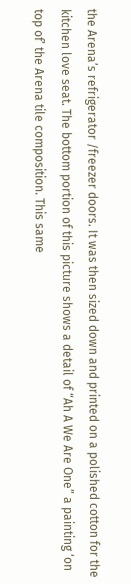the Arena’s refrigerator /freezer doors. It was then sized down and printed on a polished cotton for the kitchen love seat. The bottom portion of this picture shows a detail of “Ah A We Are One” a painting ‘on top of’ the Arena tile composition. This same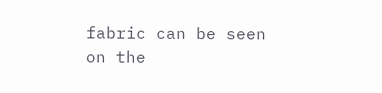fabric can be seen on the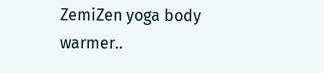ZemiZen yoga body warmer..